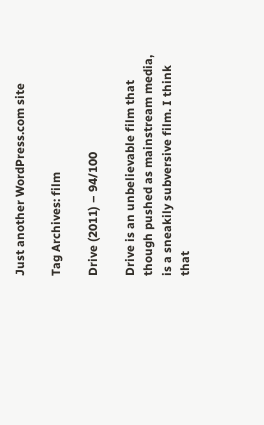Just another WordPress.com site

Tag Archives: film

Drive (2011) – 94/100

Drive is an unbelievable film that though pushed as mainstream media, is a sneakily subversive film. I think that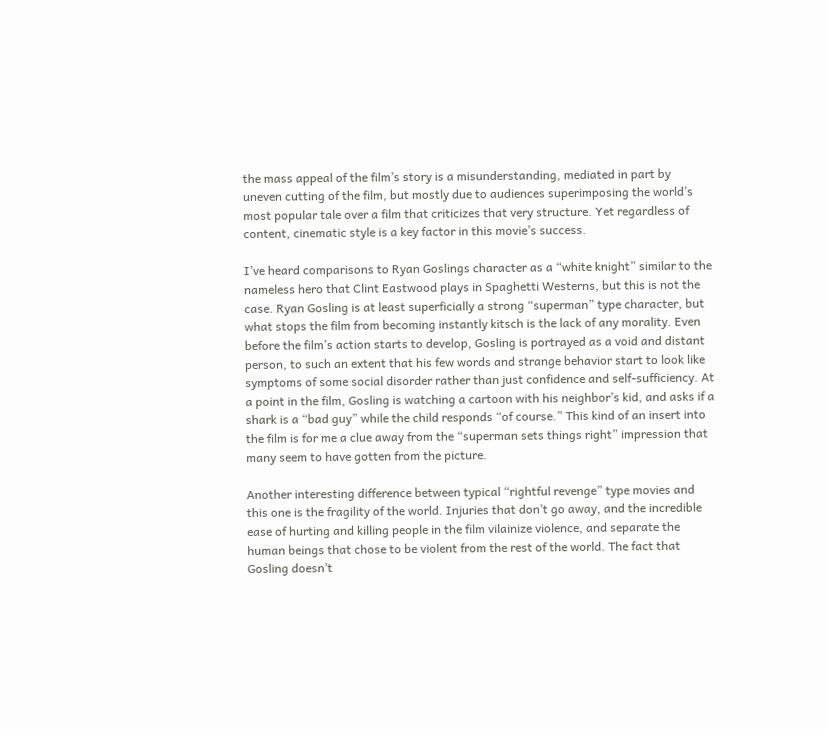the mass appeal of the film’s story is a misunderstanding, mediated in part by uneven cutting of the film, but mostly due to audiences superimposing the world’s most popular tale over a film that criticizes that very structure. Yet regardless of content, cinematic style is a key factor in this movie’s success.

I’ve heard comparisons to Ryan Goslings character as a “white knight” similar to the nameless hero that Clint Eastwood plays in Spaghetti Westerns, but this is not the case. Ryan Gosling is at least superficially a strong “superman” type character, but what stops the film from becoming instantly kitsch is the lack of any morality. Even before the film’s action starts to develop, Gosling is portrayed as a void and distant person, to such an extent that his few words and strange behavior start to look like symptoms of some social disorder rather than just confidence and self-sufficiency. At a point in the film, Gosling is watching a cartoon with his neighbor’s kid, and asks if a shark is a “bad guy” while the child responds “of course.” This kind of an insert into the film is for me a clue away from the “superman sets things right” impression that many seem to have gotten from the picture.

Another interesting difference between typical “rightful revenge” type movies and this one is the fragility of the world. Injuries that don’t go away, and the incredible ease of hurting and killing people in the film vilainize violence, and separate the human beings that chose to be violent from the rest of the world. The fact that Gosling doesn’t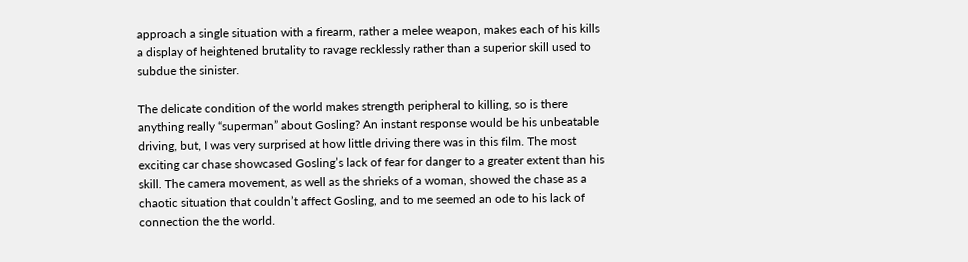approach a single situation with a firearm, rather a melee weapon, makes each of his kills a display of heightened brutality to ravage recklessly rather than a superior skill used to subdue the sinister.

The delicate condition of the world makes strength peripheral to killing, so is there anything really “superman” about Gosling? An instant response would be his unbeatable driving, but, I was very surprised at how little driving there was in this film. The most exciting car chase showcased Gosling’s lack of fear for danger to a greater extent than his skill. The camera movement, as well as the shrieks of a woman, showed the chase as a chaotic situation that couldn’t affect Gosling, and to me seemed an ode to his lack of connection the the world.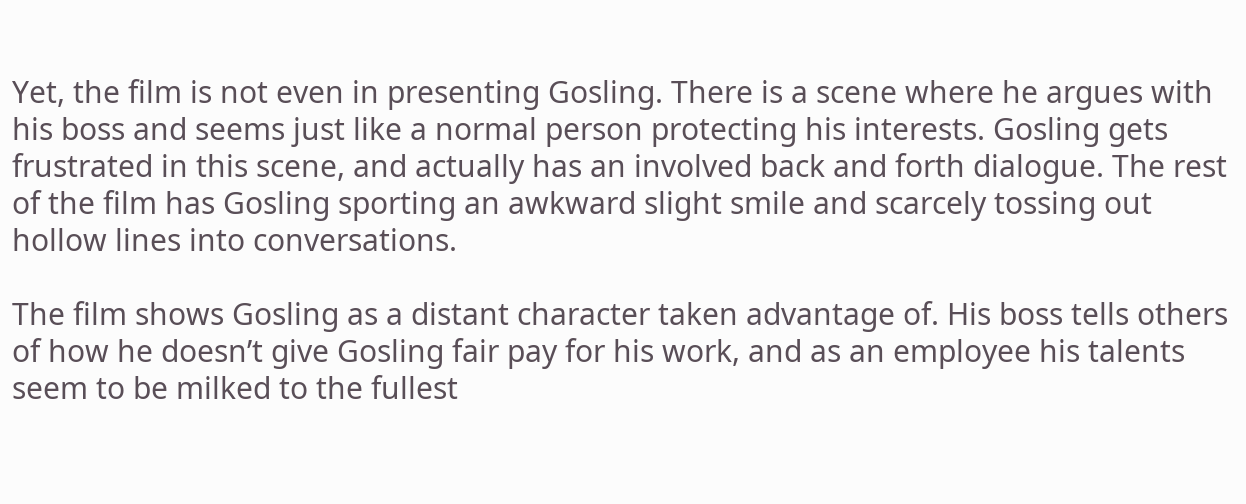Yet, the film is not even in presenting Gosling. There is a scene where he argues with his boss and seems just like a normal person protecting his interests. Gosling gets frustrated in this scene, and actually has an involved back and forth dialogue. The rest of the film has Gosling sporting an awkward slight smile and scarcely tossing out hollow lines into conversations.

The film shows Gosling as a distant character taken advantage of. His boss tells others of how he doesn’t give Gosling fair pay for his work, and as an employee his talents seem to be milked to the fullest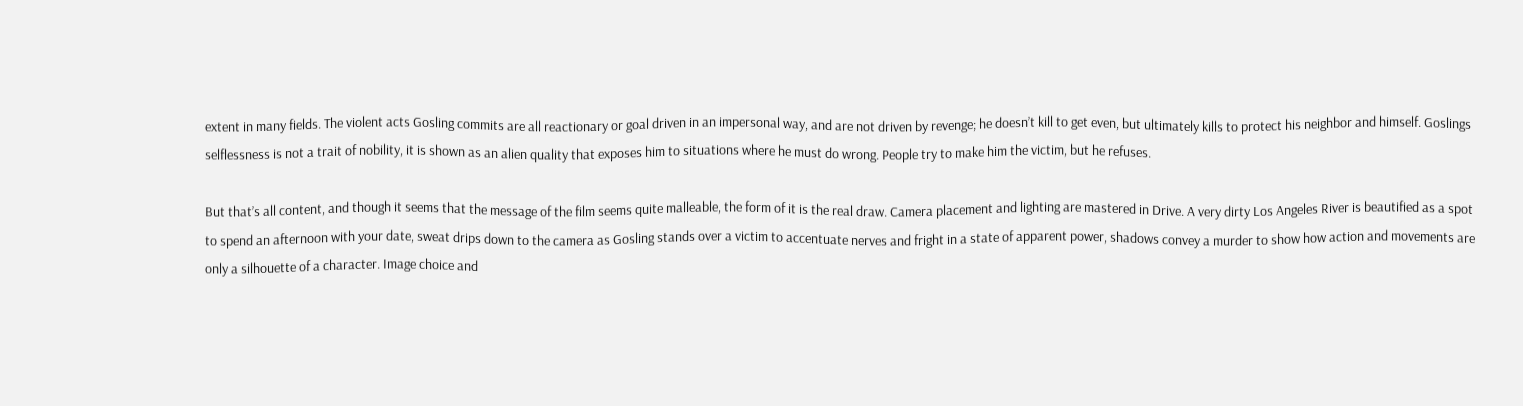extent in many fields. The violent acts Gosling commits are all reactionary or goal driven in an impersonal way, and are not driven by revenge; he doesn’t kill to get even, but ultimately kills to protect his neighbor and himself. Goslings selflessness is not a trait of nobility, it is shown as an alien quality that exposes him to situations where he must do wrong. People try to make him the victim, but he refuses.

But that’s all content, and though it seems that the message of the film seems quite malleable, the form of it is the real draw. Camera placement and lighting are mastered in Drive. A very dirty Los Angeles River is beautified as a spot to spend an afternoon with your date, sweat drips down to the camera as Gosling stands over a victim to accentuate nerves and fright in a state of apparent power, shadows convey a murder to show how action and movements are only a silhouette of a character. Image choice and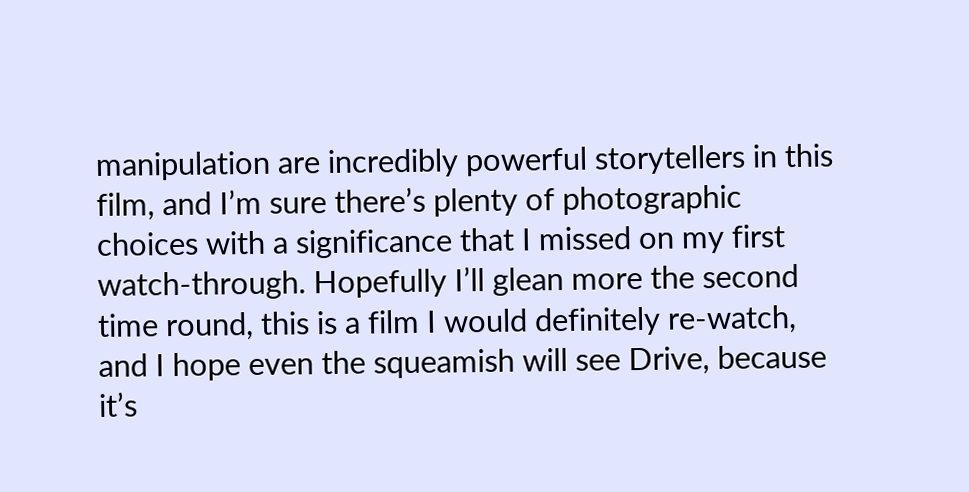manipulation are incredibly powerful storytellers in this film, and I’m sure there’s plenty of photographic choices with a significance that I missed on my first watch-through. Hopefully I’ll glean more the second time round, this is a film I would definitely re-watch, and I hope even the squeamish will see Drive, because it’s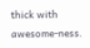thick with awesome-ness.